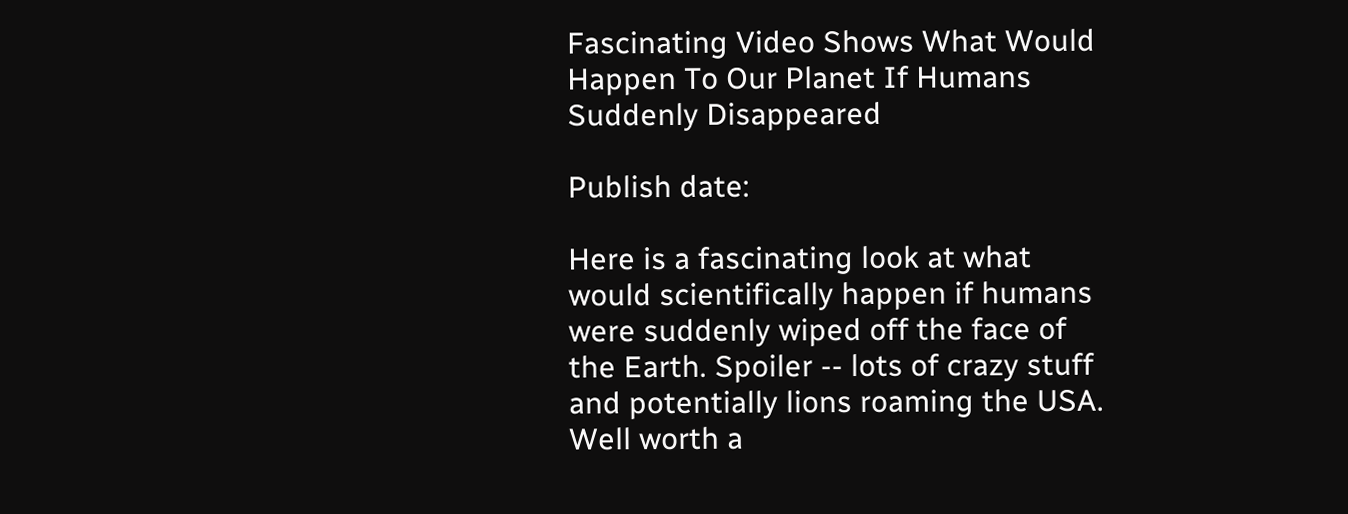Fascinating Video Shows What Would Happen To Our Planet If Humans Suddenly Disappeared

Publish date:

Here is a fascinating look at what would scientifically happen if humans were suddenly wiped off the face of the Earth. Spoiler -- lots of crazy stuff and potentially lions roaming the USA. Well worth a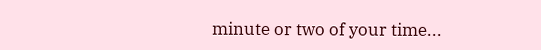minute or two of your time...